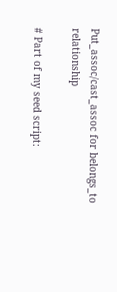Put_assoc/cast_assoc for belongs_to relationship

# Part of my seed script: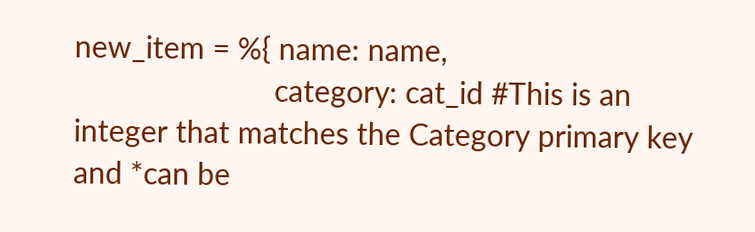new_item = %{ name: name,
                         category: cat_id #This is an integer that matches the Category primary key and *can be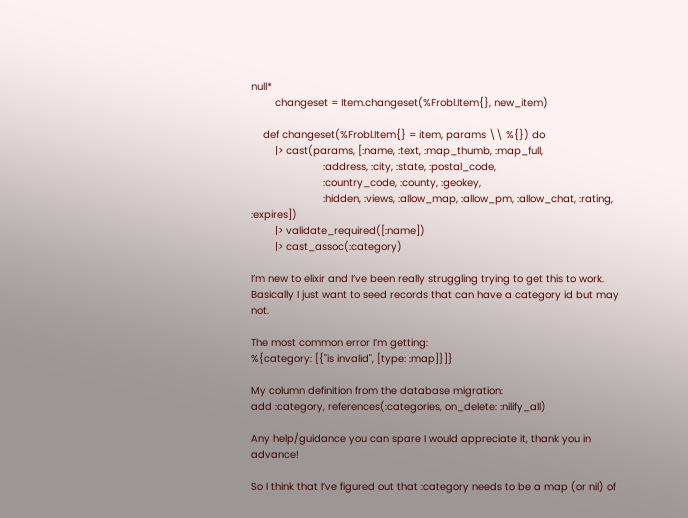null*
        changeset = Item.changeset(%Frobl.Item{}, new_item)

    def changeset(%Frobl.Item{} = item, params \\ %{}) do
        |> cast(params, [:name, :text, :map_thumb, :map_full,
                        :address, :city, :state, :postal_code,
                        :country_code, :county, :geokey,
                        :hidden, :views, :allow_map, :allow_pm, :allow_chat, :rating, :expires])
        |> validate_required([:name])
        |> cast_assoc(:category)

I’m new to elixir and I’ve been really struggling trying to get this to work. Basically I just want to seed records that can have a category id but may not.

The most common error I’m getting:
%{category: [{"is invalid", [type: :map]}]}

My column definition from the database migration:
add :category, references(:categories, on_delete: :nilify_all)

Any help/guidance you can spare I would appreciate it, thank you in advance!

So I think that I’ve figured out that :category needs to be a map (or nil) of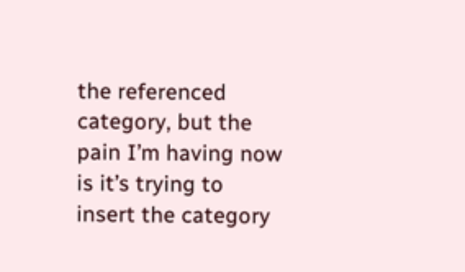the referenced category, but the pain I’m having now is it’s trying to insert the category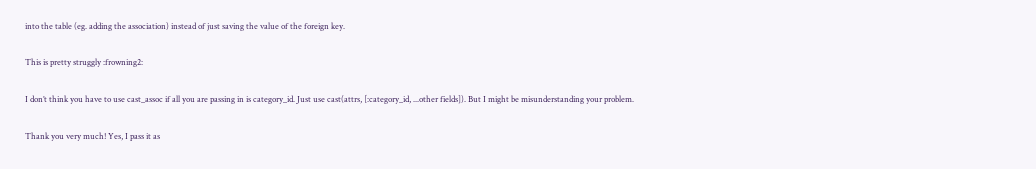into the table (eg. adding the association) instead of just saving the value of the foreign key.

This is pretty struggly :frowning2:

I don’t think you have to use cast_assoc if all you are passing in is category_id. Just use cast(attrs, [:category_id, ...other fields]). But I might be misunderstanding your problem.

Thank you very much! Yes, I pass it as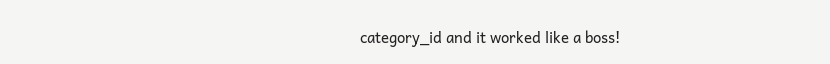category_id and it worked like a boss!